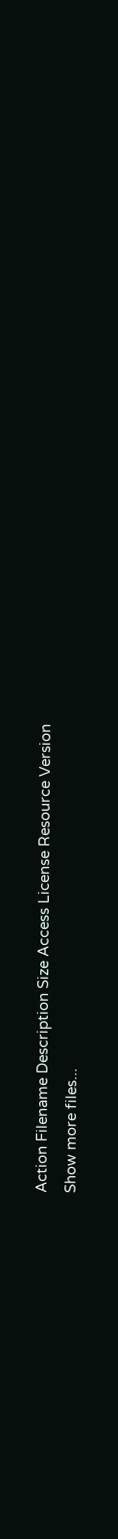Action Filename Description Size Access License Resource Version
Show more files...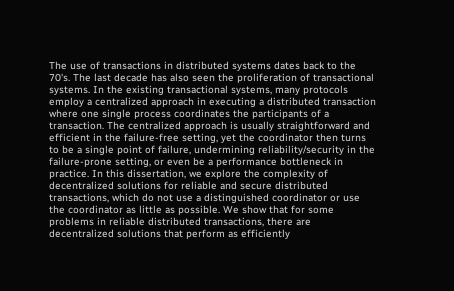The use of transactions in distributed systems dates back to the 70's. The last decade has also seen the proliferation of transactional systems. In the existing transactional systems, many protocols employ a centralized approach in executing a distributed transaction where one single process coordinates the participants of a transaction. The centralized approach is usually straightforward and efficient in the failure-free setting, yet the coordinator then turns to be a single point of failure, undermining reliability/security in the failure-prone setting, or even be a performance bottleneck in practice. In this dissertation, we explore the complexity of decentralized solutions for reliable and secure distributed transactions, which do not use a distinguished coordinator or use the coordinator as little as possible. We show that for some problems in reliable distributed transactions, there are decentralized solutions that perform as efficiently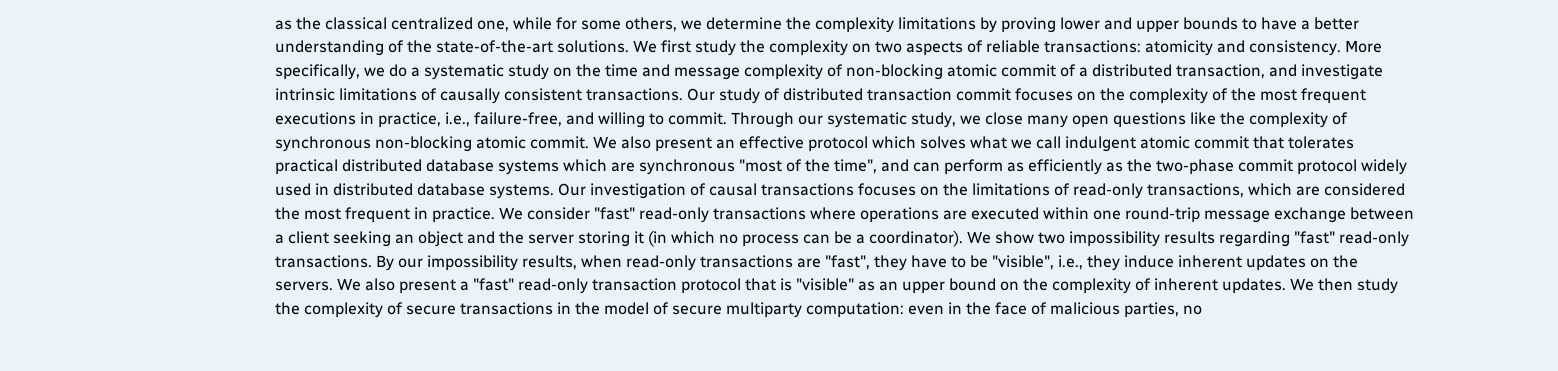as the classical centralized one, while for some others, we determine the complexity limitations by proving lower and upper bounds to have a better understanding of the state-of-the-art solutions. We first study the complexity on two aspects of reliable transactions: atomicity and consistency. More specifically, we do a systematic study on the time and message complexity of non-blocking atomic commit of a distributed transaction, and investigate intrinsic limitations of causally consistent transactions. Our study of distributed transaction commit focuses on the complexity of the most frequent executions in practice, i.e., failure-free, and willing to commit. Through our systematic study, we close many open questions like the complexity of synchronous non-blocking atomic commit. We also present an effective protocol which solves what we call indulgent atomic commit that tolerates practical distributed database systems which are synchronous "most of the time", and can perform as efficiently as the two-phase commit protocol widely used in distributed database systems. Our investigation of causal transactions focuses on the limitations of read-only transactions, which are considered the most frequent in practice. We consider "fast" read-only transactions where operations are executed within one round-trip message exchange between a client seeking an object and the server storing it (in which no process can be a coordinator). We show two impossibility results regarding "fast" read-only transactions. By our impossibility results, when read-only transactions are "fast", they have to be "visible", i.e., they induce inherent updates on the servers. We also present a "fast" read-only transaction protocol that is "visible" as an upper bound on the complexity of inherent updates. We then study the complexity of secure transactions in the model of secure multiparty computation: even in the face of malicious parties, no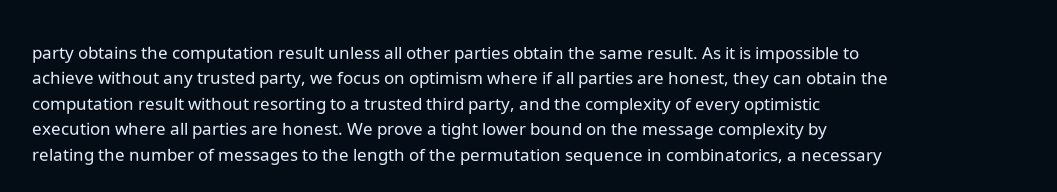party obtains the computation result unless all other parties obtain the same result. As it is impossible to achieve without any trusted party, we focus on optimism where if all parties are honest, they can obtain the computation result without resorting to a trusted third party, and the complexity of every optimistic execution where all parties are honest. We prove a tight lower bound on the message complexity by relating the number of messages to the length of the permutation sequence in combinatorics, a necessary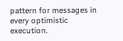pattern for messages in every optimistic execution.